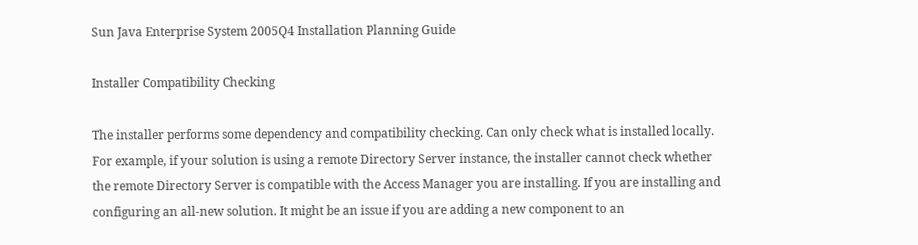Sun Java Enterprise System 2005Q4 Installation Planning Guide

Installer Compatibility Checking

The installer performs some dependency and compatibility checking. Can only check what is installed locally. For example, if your solution is using a remote Directory Server instance, the installer cannot check whether the remote Directory Server is compatible with the Access Manager you are installing. If you are installing and configuring an all-new solution. It might be an issue if you are adding a new component to an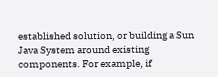established solution, or building a Sun Java System around existing components. For example, if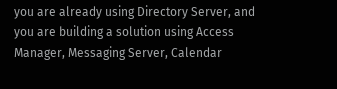you are already using Directory Server, and you are building a solution using Access Manager, Messaging Server, Calendar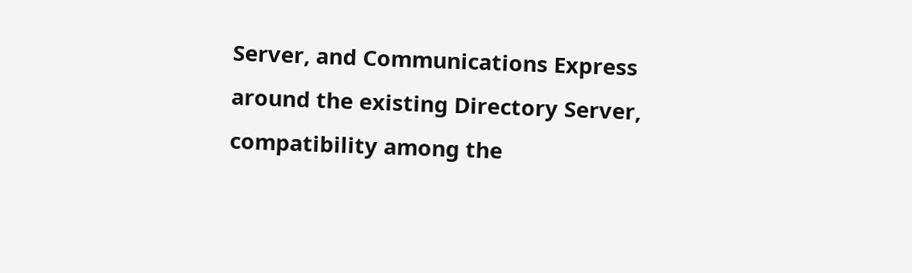Server, and Communications Express around the existing Directory Server, compatibility among the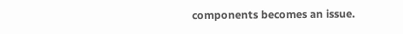components becomes an issue.